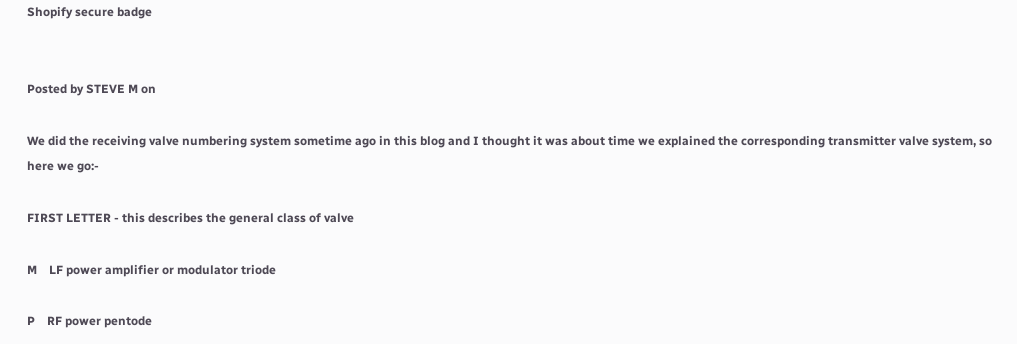Shopify secure badge


Posted by STEVE M on

We did the receiving valve numbering system sometime ago in this blog and I thought it was about time we explained the corresponding transmitter valve system, so here we go:-

FIRST LETTER - this describes the general class of valve

M    LF power amplifier or modulator triode

P    RF power pentode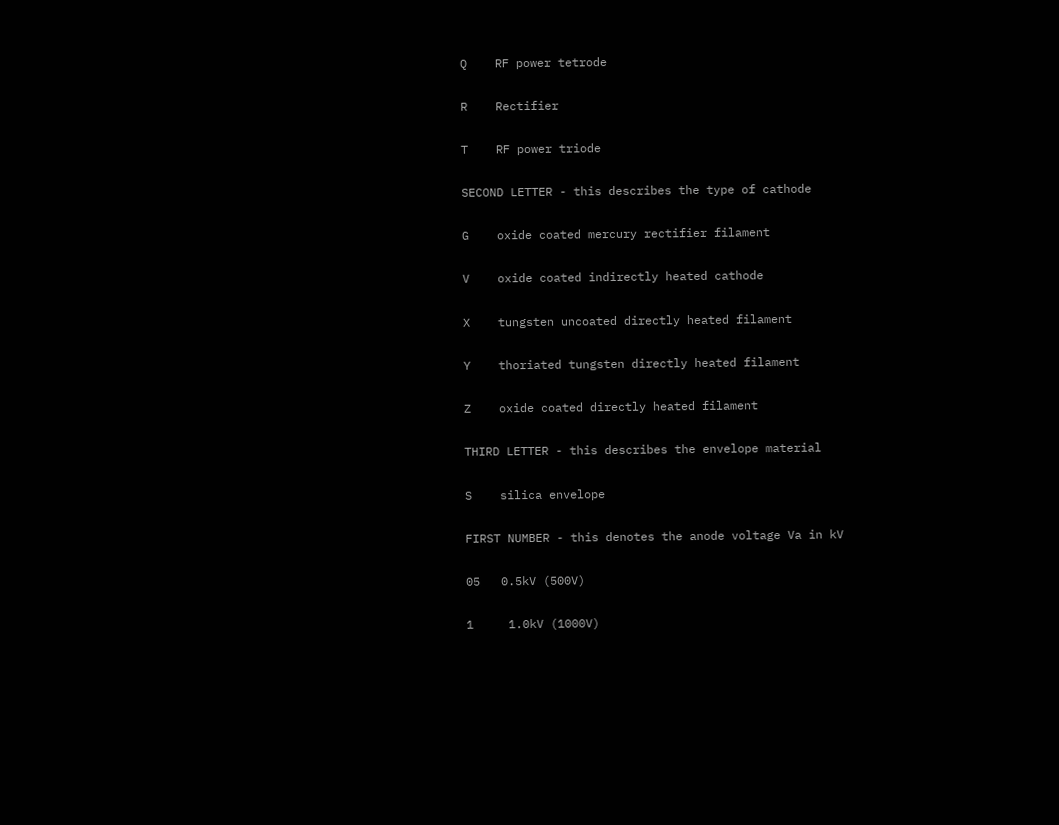Q    RF power tetrode

R    Rectifier

T    RF power triode

SECOND LETTER - this describes the type of cathode

G    oxide coated mercury rectifier filament

V    oxide coated indirectly heated cathode

X    tungsten uncoated directly heated filament

Y    thoriated tungsten directly heated filament

Z    oxide coated directly heated filament

THIRD LETTER - this describes the envelope material

S    silica envelope

FIRST NUMBER - this denotes the anode voltage Va in kV

05   0.5kV (500V)

1     1.0kV (1000V)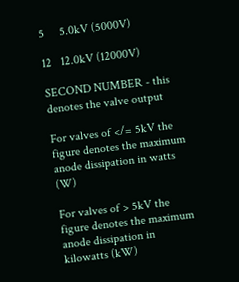5     5.0kV (5000V)

12   12.0kV (12000V)

SECOND NUMBER - this denotes the valve output

For valves of </= 5kV the figure denotes the maximum anode dissipation in watts (W)

For valves of > 5kV the figure denotes the maximum anode dissipation in kilowatts (kW)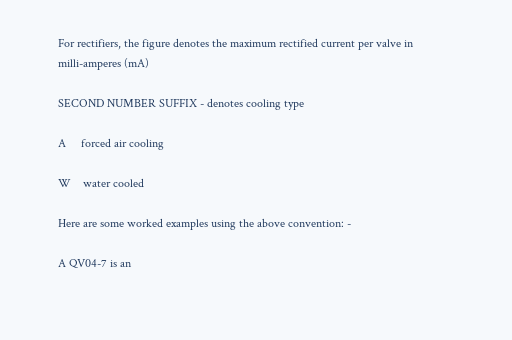For rectifiers, the figure denotes the maximum rectified current per valve in milli-amperes (mA)

SECOND NUMBER SUFFIX - denotes cooling type

A     forced air cooling

W    water cooled

Here are some worked examples using the above convention: -

A QV04-7 is an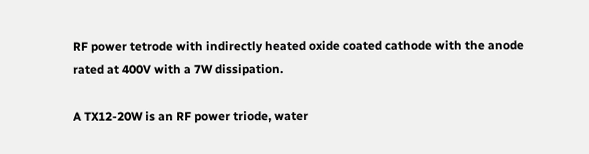RF power tetrode with indirectly heated oxide coated cathode with the anode rated at 400V with a 7W dissipation.

A TX12-20W is an RF power triode, water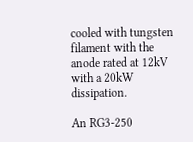cooled with tungsten filament with the anode rated at 12kV with a 20kW dissipation.

An RG3-250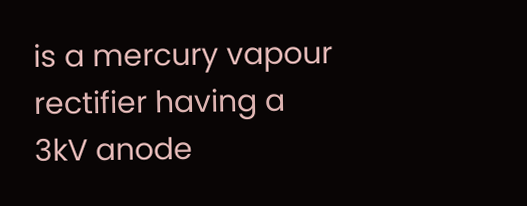is a mercury vapour rectifier having a 3kV anode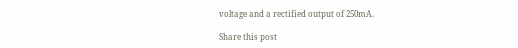voltage and a rectified output of 250mA.

Share this post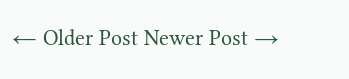← Older Post Newer Post →